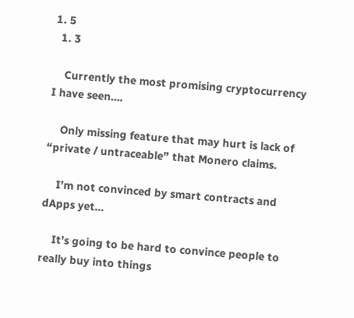1. 5
  1. 3

    Currently the most promising cryptocurrency I have seen….

    Only missing feature that may hurt is lack of “private / untraceable” that Monero claims.

    I’m not convinced by smart contracts and dApps yet…

    It’s going to be hard to convince people to really buy into things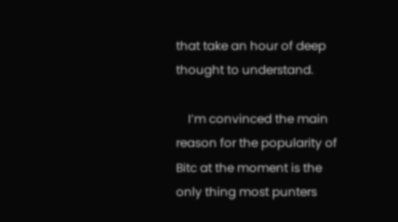that take an hour of deep thought to understand.

    I’m convinced the main reason for the popularity of Bitc at the moment is the only thing most punters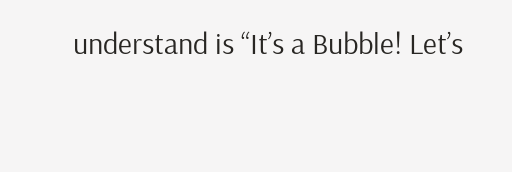understand is “It’s a Bubble! Let’s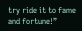try ride it to fame and fortune!”